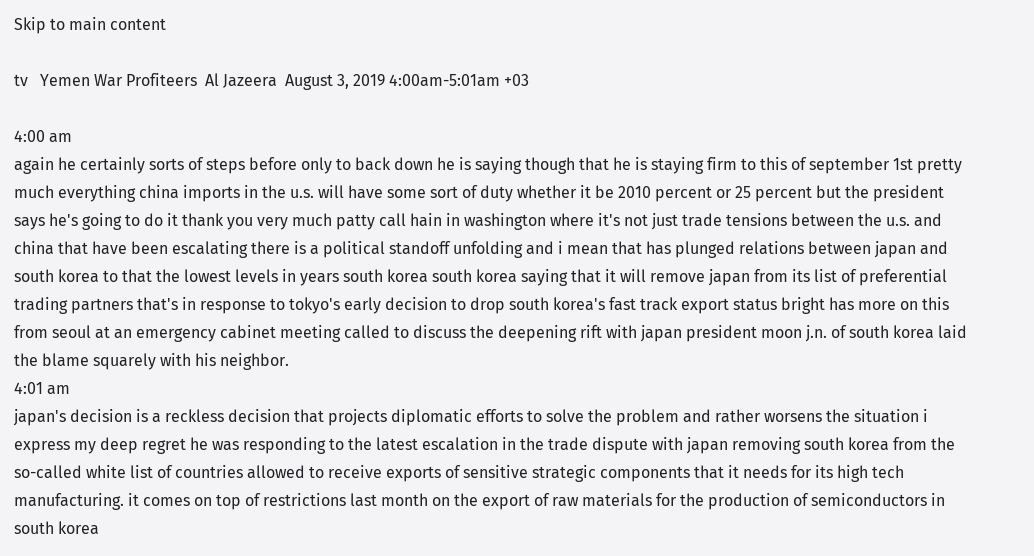Skip to main content

tv   Yemen War Profiteers  Al Jazeera  August 3, 2019 4:00am-5:01am +03

4:00 am
again he certainly sorts of steps before only to back down he is saying though that he is staying firm to this of september 1st pretty much everything china imports in the u.s. will have some sort of duty whether it be 2010 percent or 25 percent but the president says he's going to do it thank you very much patty call hain in washington where it's not just trade tensions between the u.s. and china that have been escalating there is a political standoff unfolding and i mean that has plunged relations between japan and south korea to that the lowest levels in years south korea south korea saying that it will remove japan from its list of preferential trading partners that's in response to tokyo's early decision to drop south korea's fast track export status bright has more on this from seoul at an emergency cabinet meeting called to discuss the deepening rift with japan president moon j.n. of south korea laid the blame squarely with his neighbor.
4:01 am
japan's decision is a reckless decision that projects diplomatic efforts to solve the problem and rather worsens the situation i express my deep regret he was responding to the latest escalation in the trade dispute with japan removing south korea from the so-called white list of countries allowed to receive exports of sensitive strategic components that it needs for its high tech manufacturing. it comes on top of restrictions last month on the export of raw materials for the production of semiconductors in south korea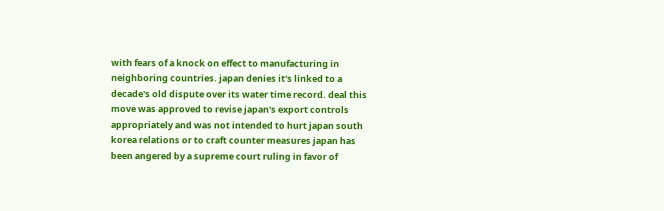with fears of a knock on effect to manufacturing in neighboring countries. japan denies it's linked to a decade's old dispute over its water time record. deal this move was approved to revise japan's export controls appropriately and was not intended to hurt japan south korea relations or to craft counter measures japan has been angered by a supreme court ruling in favor of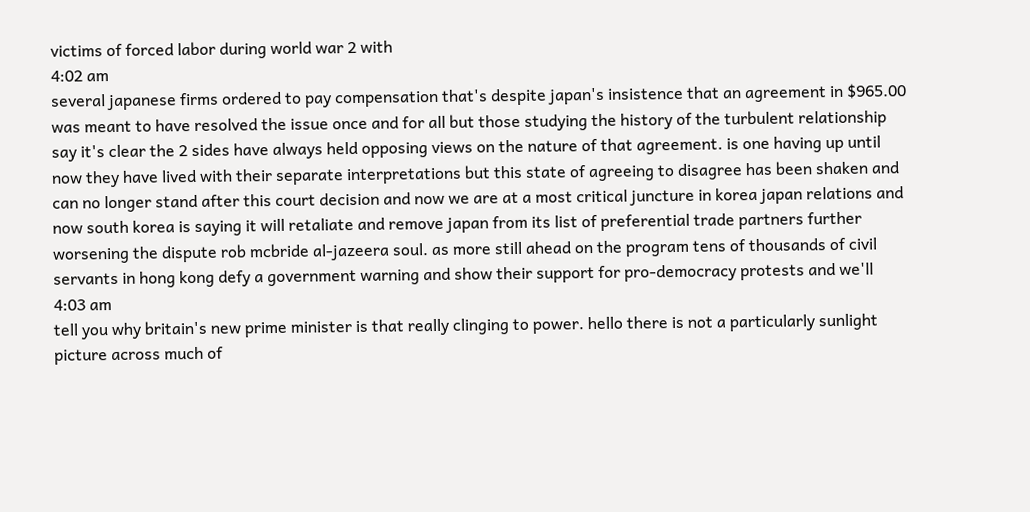victims of forced labor during world war 2 with
4:02 am
several japanese firms ordered to pay compensation that's despite japan's insistence that an agreement in $965.00 was meant to have resolved the issue once and for all but those studying the history of the turbulent relationship say it's clear the 2 sides have always held opposing views on the nature of that agreement. is one having up until now they have lived with their separate interpretations but this state of agreeing to disagree has been shaken and can no longer stand after this court decision and now we are at a most critical juncture in korea japan relations and now south korea is saying it will retaliate and remove japan from its list of preferential trade partners further worsening the dispute rob mcbride al-jazeera soul. as more still ahead on the program tens of thousands of civil servants in hong kong defy a government warning and show their support for pro-democracy protests and we'll
4:03 am
tell you why britain's new prime minister is that really clinging to power. hello there is not a particularly sunlight picture across much of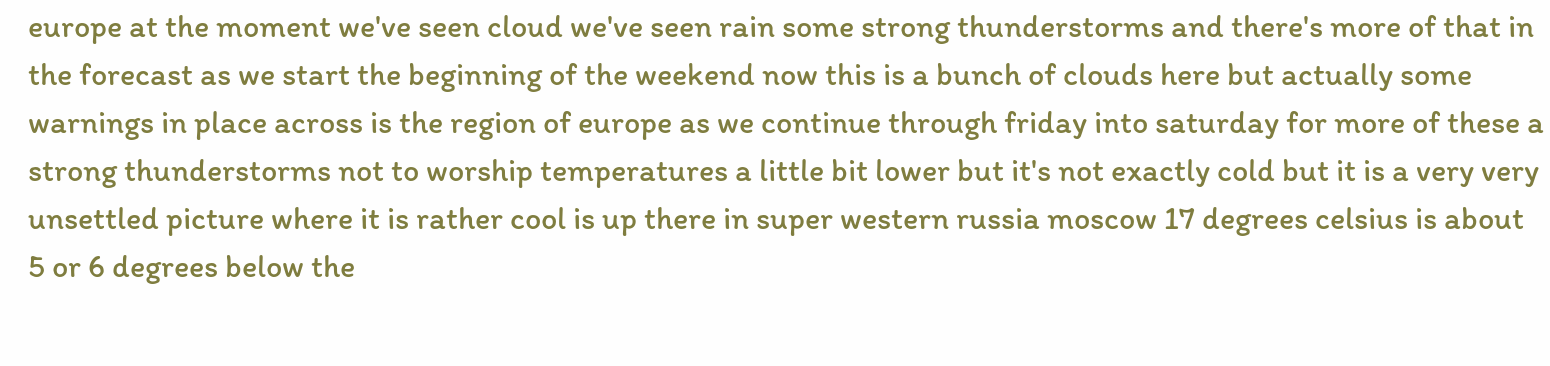europe at the moment we've seen cloud we've seen rain some strong thunderstorms and there's more of that in the forecast as we start the beginning of the weekend now this is a bunch of clouds here but actually some warnings in place across is the region of europe as we continue through friday into saturday for more of these a strong thunderstorms not to worship temperatures a little bit lower but it's not exactly cold but it is a very very unsettled picture where it is rather cool is up there in super western russia moscow 17 degrees celsius is about 5 or 6 degrees below the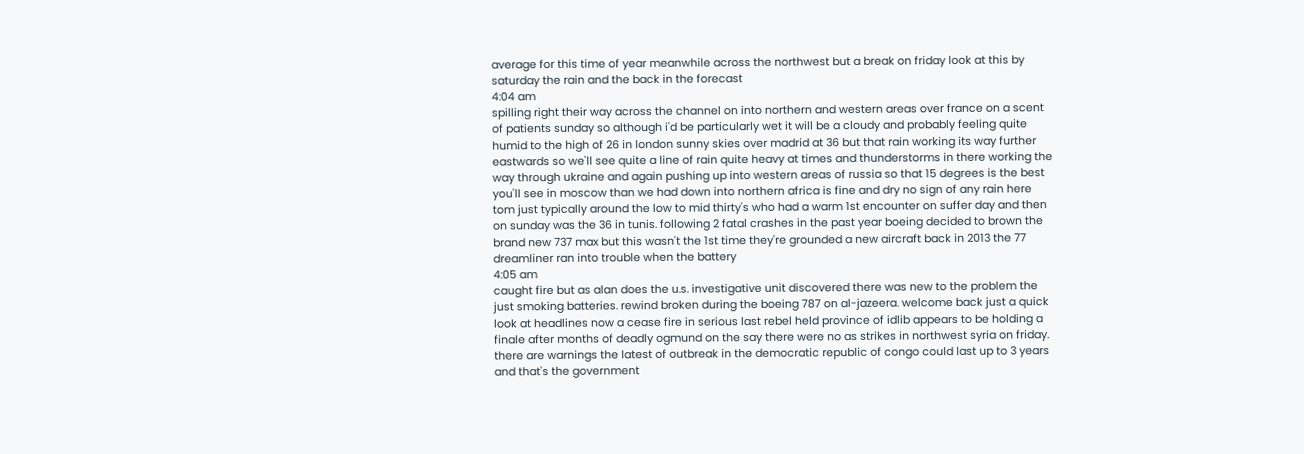average for this time of year meanwhile across the northwest but a break on friday look at this by saturday the rain and the back in the forecast
4:04 am
spilling right their way across the channel on into northern and western areas over france on a scent of patients sunday so although i'd be particularly wet it will be a cloudy and probably feeling quite humid to the high of 26 in london sunny skies over madrid at 36 but that rain working its way further eastwards so we'll see quite a line of rain quite heavy at times and thunderstorms in there working the way through ukraine and again pushing up into western areas of russia so that 15 degrees is the best you'll see in moscow than we had down into northern africa is fine and dry no sign of any rain here tom just typically around the low to mid thirty's who had a warm 1st encounter on suffer day and then on sunday was the 36 in tunis. following 2 fatal crashes in the past year boeing decided to brown the brand new 737 max but this wasn't the 1st time they're grounded a new aircraft back in 2013 the 77 dreamliner ran into trouble when the battery
4:05 am
caught fire but as alan does the u.s. investigative unit discovered there was new to the problem the just smoking batteries. rewind broken during the boeing 787 on al-jazeera. welcome back just a quick look at headlines now a cease fire in serious last rebel held province of idlib appears to be holding a finale after months of deadly ogmund on the say there were no as strikes in northwest syria on friday. there are warnings the latest of outbreak in the democratic republic of congo could last up to 3 years and that's the government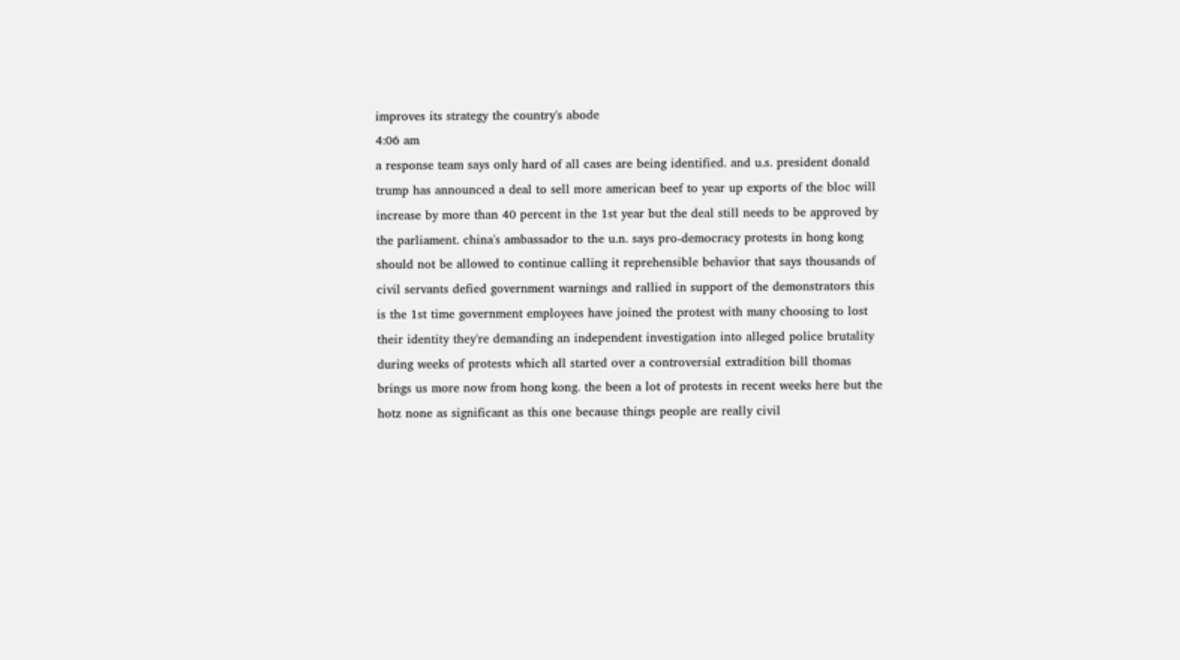improves its strategy the country's abode
4:06 am
a response team says only hard of all cases are being identified. and u.s. president donald trump has announced a deal to sell more american beef to year up exports of the bloc will increase by more than 40 percent in the 1st year but the deal still needs to be approved by the parliament. china's ambassador to the u.n. says pro-democracy protests in hong kong should not be allowed to continue calling it reprehensible behavior that says thousands of civil servants defied government warnings and rallied in support of the demonstrators this is the 1st time government employees have joined the protest with many choosing to lost their identity they're demanding an independent investigation into alleged police brutality during weeks of protests which all started over a controversial extradition bill thomas brings us more now from hong kong. the been a lot of protests in recent weeks here but the hotz none as significant as this one because things people are really civil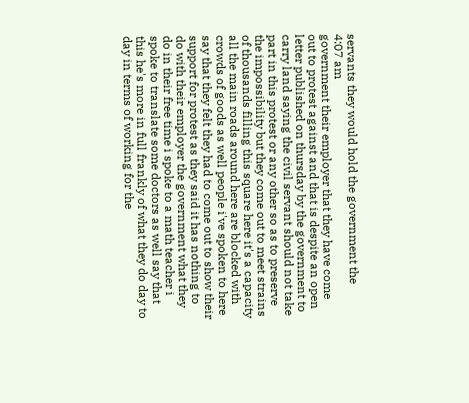servants they would hold the government the
4:07 am
government their employer that they have come out to protest against and that is despite an open letter published on thursday by the government to carry land saying the civil servant should not take part in this protest or any other so as to preserve the impossibility but they come out to meet strains of thousands filling this square here it's a capacity all the main roads around here are blocked with crowds of goods as well people i've spoken to here say that they felt they had to come out to show their support for protest as they said it has nothing to do with their employer the government what they do in their free time i spoke to a math teacher i spoke to translate some doctors as well say that this he's more in full frankly of what they do day to day in terms of working for the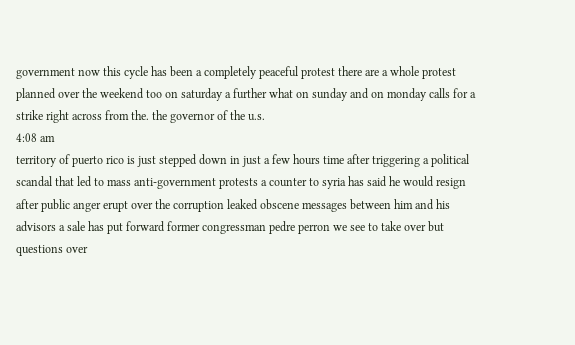government now this cycle has been a completely peaceful protest there are a whole protest planned over the weekend too on saturday a further what on sunday and on monday calls for a strike right across from the. the governor of the u.s.
4:08 am
territory of puerto rico is just stepped down in just a few hours time after triggering a political scandal that led to mass anti-government protests a counter to syria has said he would resign after public anger erupt over the corruption leaked obscene messages between him and his advisors a sale has put forward former congressman pedre perron we see to take over but questions over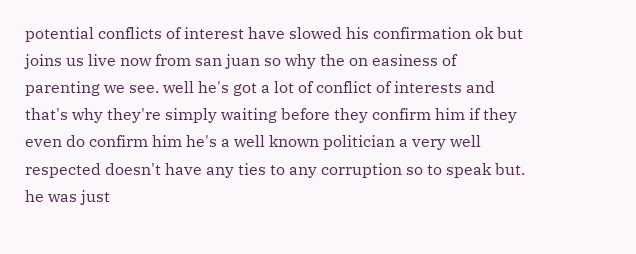potential conflicts of interest have slowed his confirmation ok but joins us live now from san juan so why the on easiness of parenting we see. well he's got a lot of conflict of interests and that's why they're simply waiting before they confirm him if they even do confirm him he's a well known politician a very well respected doesn't have any ties to any corruption so to speak but. he was just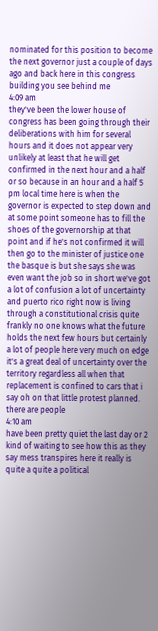nominated for this position to become the next governor just a couple of days ago and back here in this congress building you see behind me
4:09 am
they've been the lower house of congress has been going through their deliberations with him for several hours and it does not appear very unlikely at least that he will get confirmed in the next hour and a half or so because in an hour and a half 5 pm local time here is when the governor is expected to step down and at some point someone has to fill the shoes of the governorship at that point and if he's not confirmed it will then go to the minister of justice one the basque is but she says she was even want the job so in short we've got a lot of confusion a lot of uncertainty and puerto rico right now is living through a constitutional crisis quite frankly no one knows what the future holds the next few hours but certainly a lot of people here very much on edge it's a great deal of uncertainty over the territory regardless all when that replacement is confined to cars that i say oh on that little protest planned. there are people
4:10 am
have been pretty quiet the last day or 2 kind of waiting to see how this as they say mess transpires here it really is quite a quite a political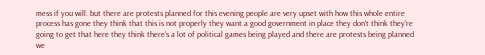mess if you will. but there are protests planned for this evening people are very upset with how this whole entire process has gone they think that this is not properly they want a good government in place they don't think they're going to get that here they think there's a lot of political games being played and there are protests being planned we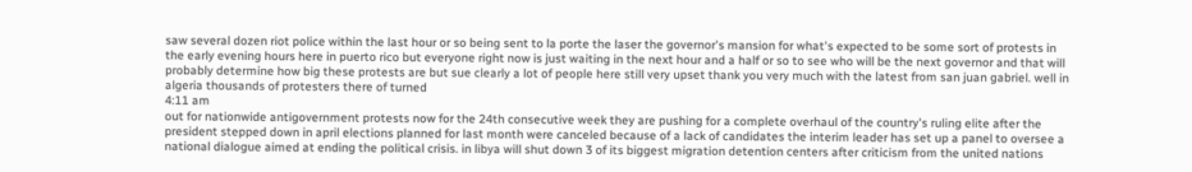saw several dozen riot police within the last hour or so being sent to la porte the laser the governor's mansion for what's expected to be some sort of protests in the early evening hours here in puerto rico but everyone right now is just waiting in the next hour and a half or so to see who will be the next governor and that will probably determine how big these protests are but sue clearly a lot of people here still very upset thank you very much with the latest from san juan gabriel. well in algeria thousands of protesters there of turned
4:11 am
out for nationwide antigovernment protests now for the 24th consecutive week they are pushing for a complete overhaul of the country's ruling elite after the president stepped down in april elections planned for last month were canceled because of a lack of candidates the interim leader has set up a panel to oversee a national dialogue aimed at ending the political crisis. in libya will shut down 3 of its biggest migration detention centers after criticism from the united nations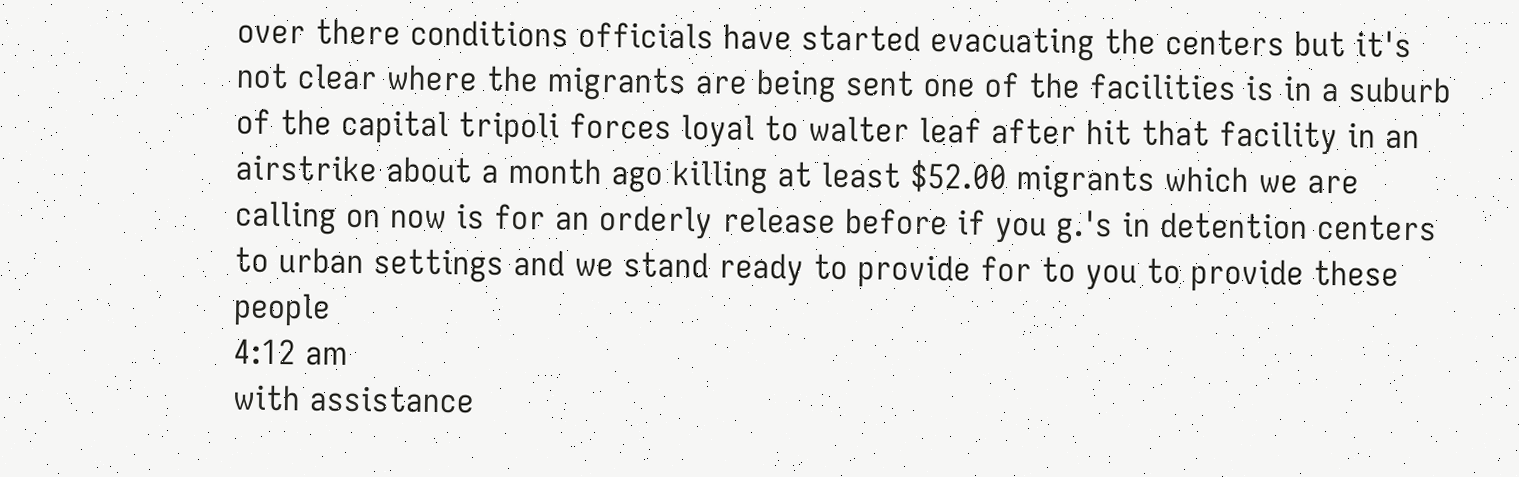over there conditions officials have started evacuating the centers but it's not clear where the migrants are being sent one of the facilities is in a suburb of the capital tripoli forces loyal to walter leaf after hit that facility in an airstrike about a month ago killing at least $52.00 migrants which we are calling on now is for an orderly release before if you g.'s in detention centers to urban settings and we stand ready to provide for to you to provide these people
4:12 am
with assistance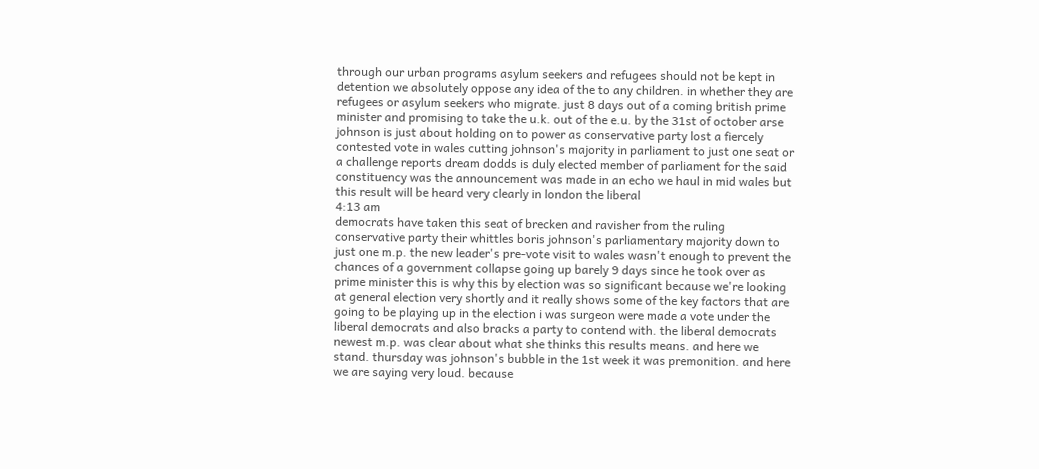through our urban programs asylum seekers and refugees should not be kept in detention we absolutely oppose any idea of the to any children. in whether they are refugees or asylum seekers who migrate. just 8 days out of a coming british prime minister and promising to take the u.k. out of the e.u. by the 31st of october arse johnson is just about holding on to power as conservative party lost a fiercely contested vote in wales cutting johnson's majority in parliament to just one seat or a challenge reports dream dodds is duly elected member of parliament for the said constituency was the announcement was made in an echo we haul in mid wales but this result will be heard very clearly in london the liberal
4:13 am
democrats have taken this seat of brecken and ravisher from the ruling conservative party their whittles boris johnson's parliamentary majority down to just one m.p. the new leader's pre-vote visit to wales wasn't enough to prevent the chances of a government collapse going up barely 9 days since he took over as prime minister this is why this by election was so significant because we're looking at general election very shortly and it really shows some of the key factors that are going to be playing up in the election i was surgeon were made a vote under the liberal democrats and also bracks a party to contend with. the liberal democrats newest m.p. was clear about what she thinks this results means. and here we stand. thursday was johnson's bubble in the 1st week it was premonition. and here we are saying very loud. because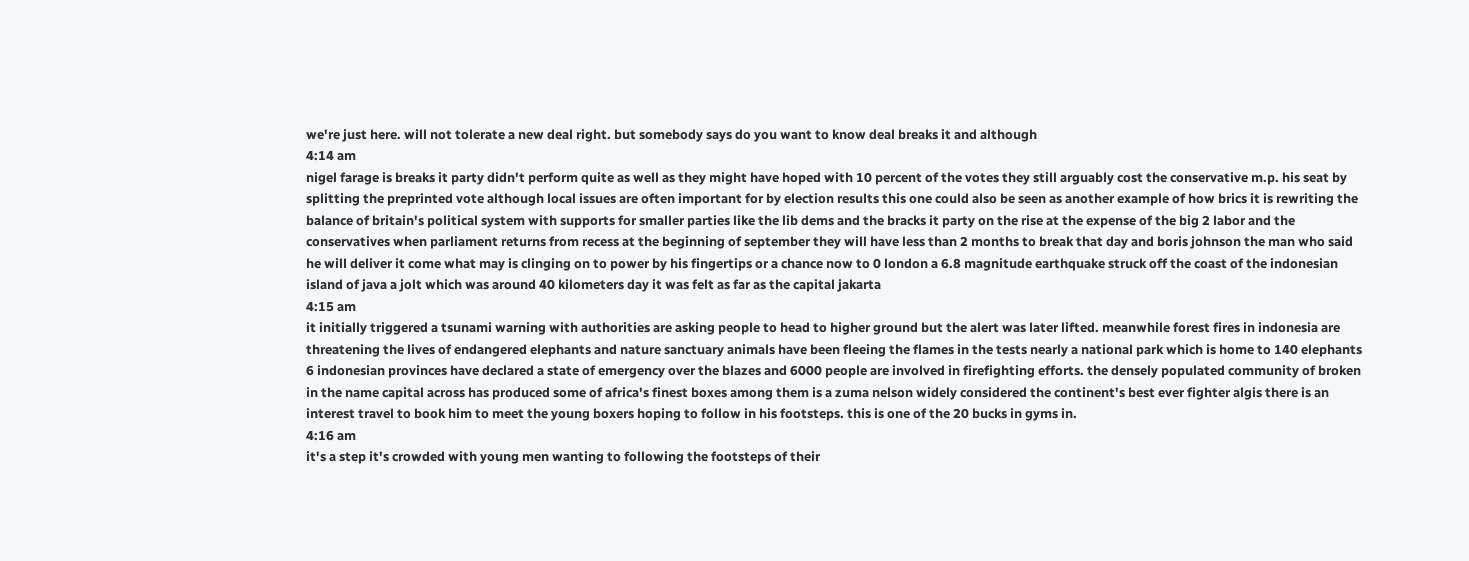we're just here. will not tolerate a new deal right. but somebody says do you want to know deal breaks it and although
4:14 am
nigel farage is breaks it party didn't perform quite as well as they might have hoped with 10 percent of the votes they still arguably cost the conservative m.p. his seat by splitting the preprinted vote although local issues are often important for by election results this one could also be seen as another example of how brics it is rewriting the balance of britain's political system with supports for smaller parties like the lib dems and the bracks it party on the rise at the expense of the big 2 labor and the conservatives when parliament returns from recess at the beginning of september they will have less than 2 months to break that day and boris johnson the man who said he will deliver it come what may is clinging on to power by his fingertips or a chance now to 0 london a 6.8 magnitude earthquake struck off the coast of the indonesian island of java a jolt which was around 40 kilometers day it was felt as far as the capital jakarta
4:15 am
it initially triggered a tsunami warning with authorities are asking people to head to higher ground but the alert was later lifted. meanwhile forest fires in indonesia are threatening the lives of endangered elephants and nature sanctuary animals have been fleeing the flames in the tests nearly a national park which is home to 140 elephants 6 indonesian provinces have declared a state of emergency over the blazes and 6000 people are involved in firefighting efforts. the densely populated community of broken in the name capital across has produced some of africa's finest boxes among them is a zuma nelson widely considered the continent's best ever fighter algis there is an interest travel to book him to meet the young boxers hoping to follow in his footsteps. this is one of the 20 bucks in gyms in.
4:16 am
it's a step it's crowded with young men wanting to following the footsteps of their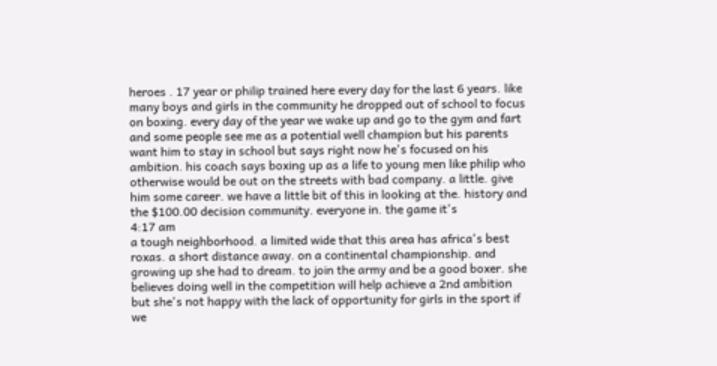heroes . 17 year or philip trained here every day for the last 6 years. like many boys and girls in the community he dropped out of school to focus on boxing. every day of the year we wake up and go to the gym and fart and some people see me as a potential well champion but his parents want him to stay in school but says right now he's focused on his ambition. his coach says boxing up as a life to young men like philip who otherwise would be out on the streets with bad company. a little. give him some career. we have a little bit of this in looking at the. history and the $100.00 decision community. everyone in. the game it's
4:17 am
a tough neighborhood. a limited wide that this area has africa's best roxas. a short distance away. on a continental championship. and growing up she had to dream. to join the army and be a good boxer. she believes doing well in the competition will help achieve a 2nd ambition but she's not happy with the lack of opportunity for girls in the sport if we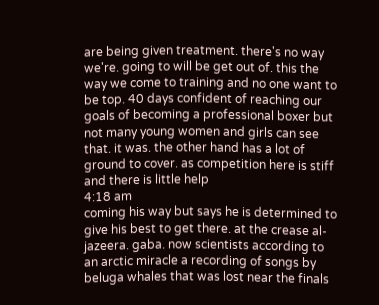are being given treatment. there's no way we're. going to will be get out of. this the way we come to training and no one want to be top. 40 days confident of reaching our goals of becoming a professional boxer but not many young women and girls can see that. it was. the other hand has a lot of ground to cover. as competition here is stiff and there is little help
4:18 am
coming his way but says he is determined to give his best to get there. at the crease al-jazeera. gaba. now scientists according to an arctic miracle a recording of songs by beluga whales that was lost near the finals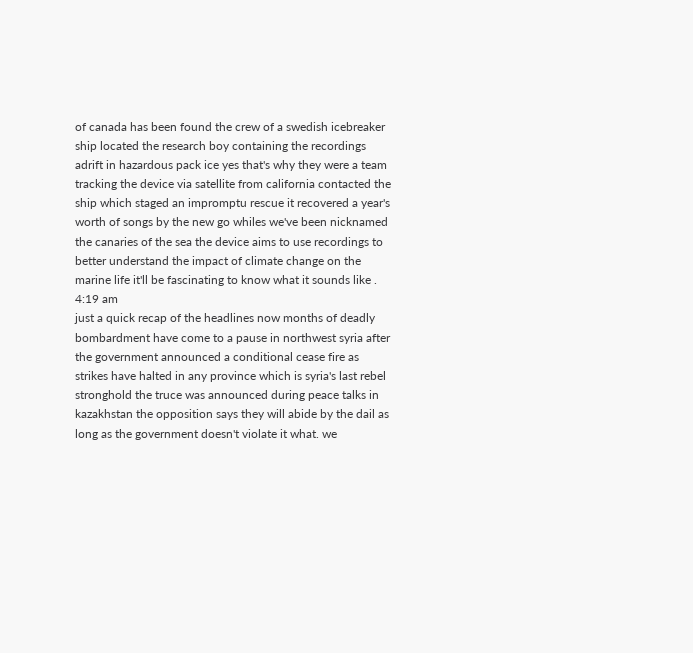of canada has been found the crew of a swedish icebreaker ship located the research boy containing the recordings adrift in hazardous pack ice yes that's why they were a team tracking the device via satellite from california contacted the ship which staged an impromptu rescue it recovered a year's worth of songs by the new go whiles we've been nicknamed the canaries of the sea the device aims to use recordings to better understand the impact of climate change on the marine life it'll be fascinating to know what it sounds like .
4:19 am
just a quick recap of the headlines now months of deadly bombardment have come to a pause in northwest syria after the government announced a conditional cease fire as strikes have halted in any province which is syria's last rebel stronghold the truce was announced during peace talks in kazakhstan the opposition says they will abide by the dail as long as the government doesn't violate it what. we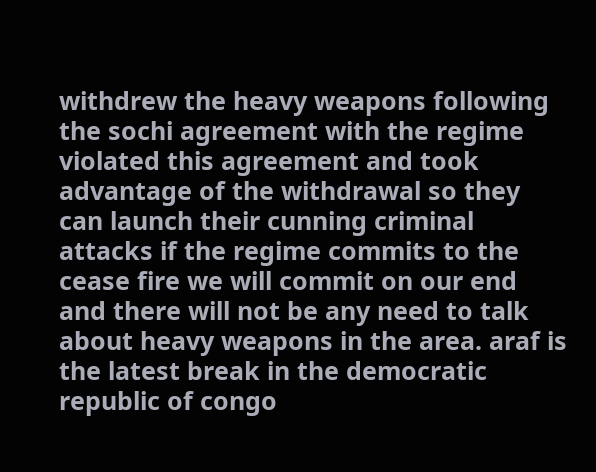withdrew the heavy weapons following the sochi agreement with the regime violated this agreement and took advantage of the withdrawal so they can launch their cunning criminal attacks if the regime commits to the cease fire we will commit on our end and there will not be any need to talk about heavy weapons in the area. araf is the latest break in the democratic republic of congo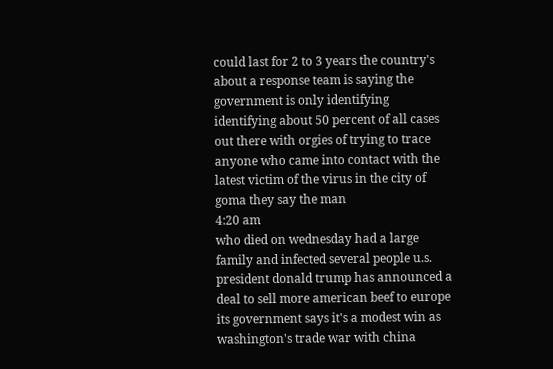could last for 2 to 3 years the country's about a response team is saying the government is only identifying identifying about 50 percent of all cases out there with orgies of trying to trace anyone who came into contact with the latest victim of the virus in the city of goma they say the man
4:20 am
who died on wednesday had a large family and infected several people u.s. president donald trump has announced a deal to sell more american beef to europe its government says it's a modest win as washington's trade war with china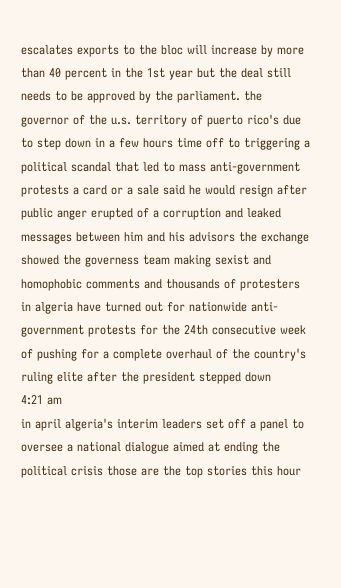escalates exports to the bloc will increase by more than 40 percent in the 1st year but the deal still needs to be approved by the parliament. the governor of the u.s. territory of puerto rico's due to step down in a few hours time off to triggering a political scandal that led to mass anti-government protests a card or a sale said he would resign after public anger erupted of a corruption and leaked messages between him and his advisors the exchange showed the governess team making sexist and homophobic comments and thousands of protesters in algeria have turned out for nationwide anti-government protests for the 24th consecutive week of pushing for a complete overhaul of the country's ruling elite after the president stepped down
4:21 am
in april algeria's interim leaders set off a panel to oversee a national dialogue aimed at ending the political crisis those are the top stories this hour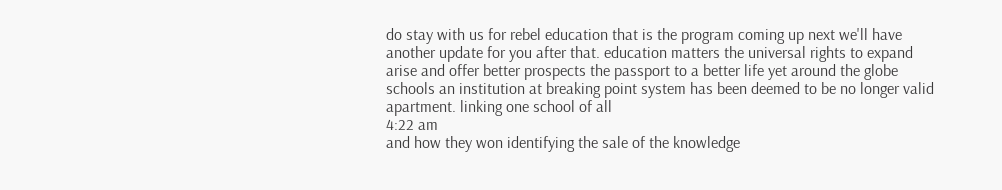do stay with us for rebel education that is the program coming up next we'll have another update for you after that. education matters the universal rights to expand arise and offer better prospects the passport to a better life yet around the globe schools an institution at breaking point system has been deemed to be no longer valid apartment. linking one school of all
4:22 am
and how they won identifying the sale of the knowledge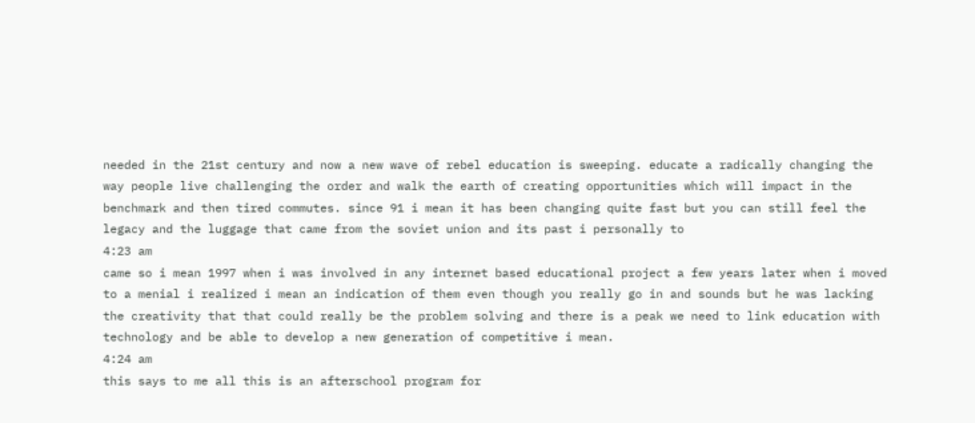needed in the 21st century and now a new wave of rebel education is sweeping. educate a radically changing the way people live challenging the order and walk the earth of creating opportunities which will impact in the benchmark and then tired commutes. since 91 i mean it has been changing quite fast but you can still feel the legacy and the luggage that came from the soviet union and its past i personally to
4:23 am
came so i mean 1997 when i was involved in any internet based educational project a few years later when i moved to a menial i realized i mean an indication of them even though you really go in and sounds but he was lacking the creativity that that could really be the problem solving and there is a peak we need to link education with technology and be able to develop a new generation of competitive i mean.
4:24 am
this says to me all this is an afterschool program for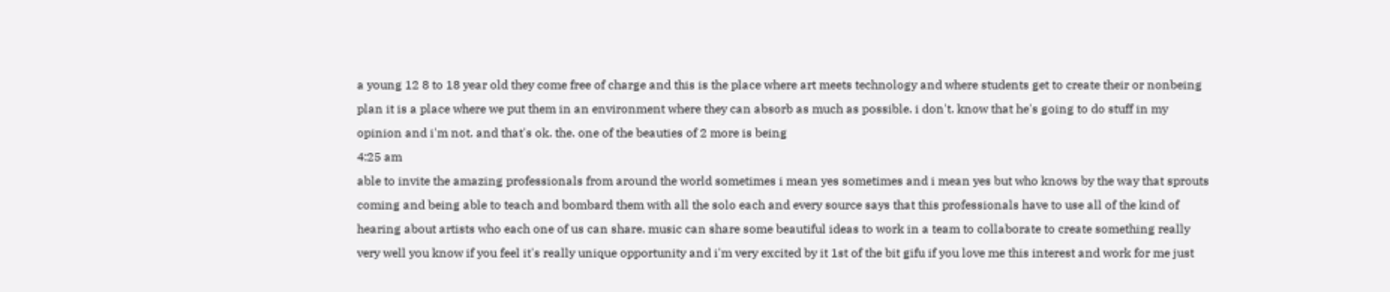a young 12 8 to 18 year old they come free of charge and this is the place where art meets technology and where students get to create their or nonbeing plan it is a place where we put them in an environment where they can absorb as much as possible. i don't. know that he's going to do stuff in my opinion and i'm not. and that's ok. the. one of the beauties of 2 more is being
4:25 am
able to invite the amazing professionals from around the world sometimes i mean yes sometimes and i mean yes but who knows by the way that sprouts coming and being able to teach and bombard them with all the solo each and every source says that this professionals have to use all of the kind of hearing about artists who each one of us can share. music can share some beautiful ideas to work in a team to collaborate to create something really very well you know if you feel it's really unique opportunity and i'm very excited by it 1st of the bit gifu if you love me this interest and work for me just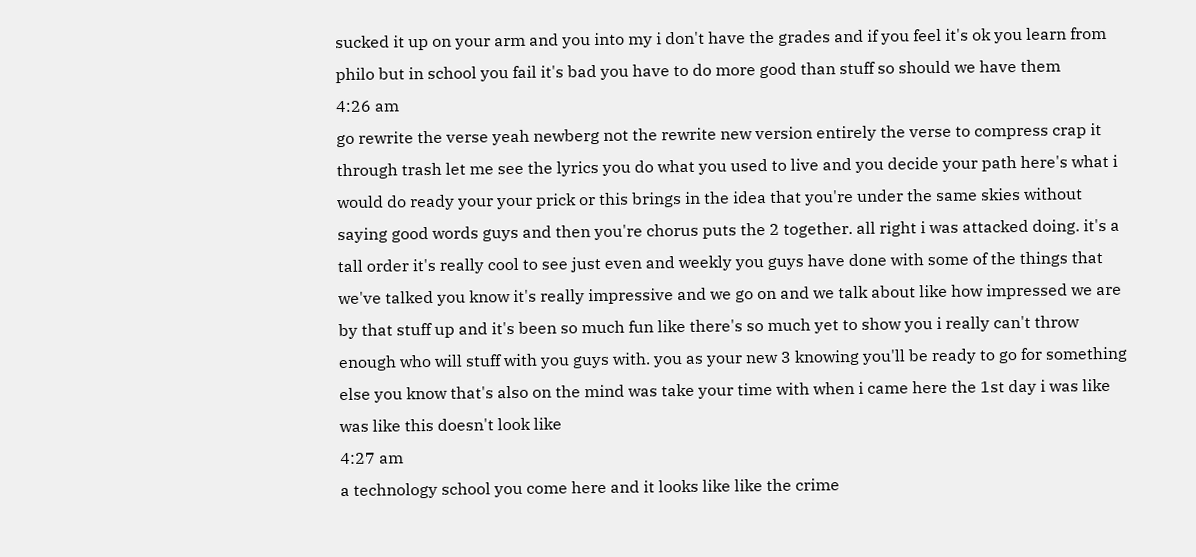sucked it up on your arm and you into my i don't have the grades and if you feel it's ok you learn from philo but in school you fail it's bad you have to do more good than stuff so should we have them
4:26 am
go rewrite the verse yeah newberg not the rewrite new version entirely the verse to compress crap it through trash let me see the lyrics you do what you used to live and you decide your path here's what i would do ready your your prick or this brings in the idea that you're under the same skies without saying good words guys and then you're chorus puts the 2 together. all right i was attacked doing. it's a tall order it's really cool to see just even and weekly you guys have done with some of the things that we've talked you know it's really impressive and we go on and we talk about like how impressed we are by that stuff up and it's been so much fun like there's so much yet to show you i really can't throw enough who will stuff with you guys with. you as your new 3 knowing you'll be ready to go for something else you know that's also on the mind was take your time with when i came here the 1st day i was like was like this doesn't look like
4:27 am
a technology school you come here and it looks like like the crime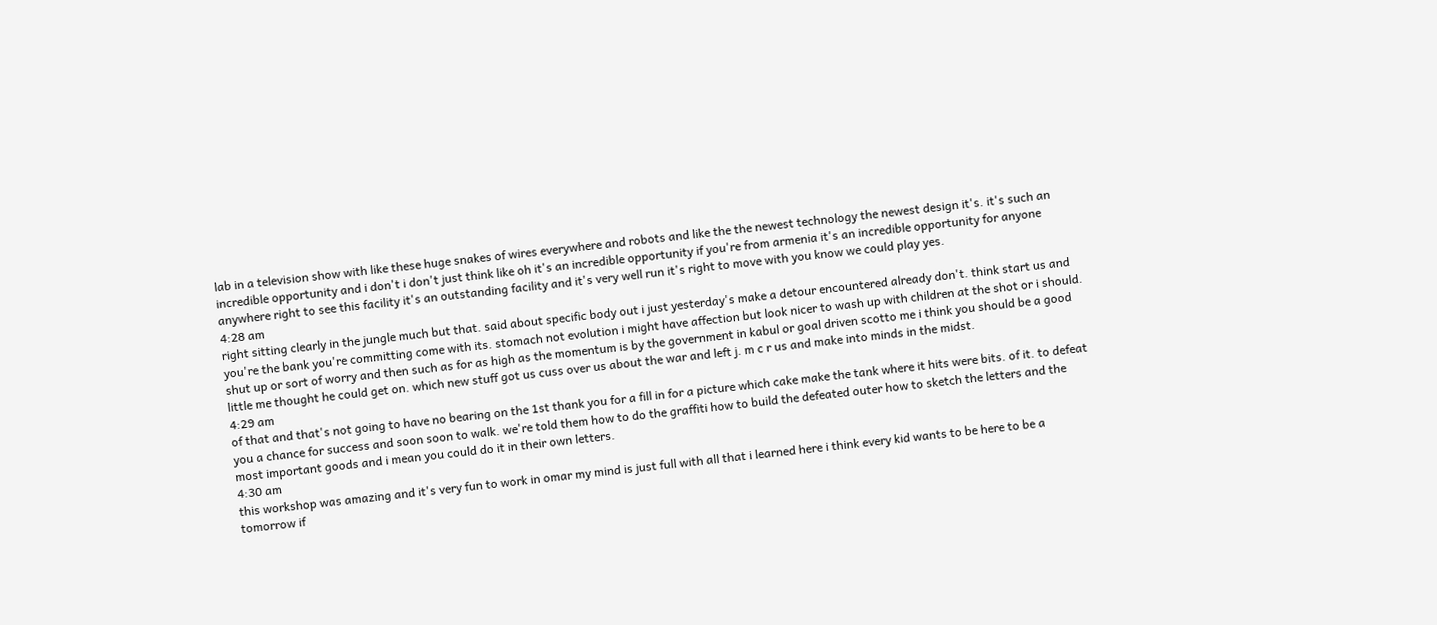lab in a television show with like these huge snakes of wires everywhere and robots and like the the newest technology the newest design it's. it's such an incredible opportunity and i don't i don't just think like oh it's an incredible opportunity if you're from armenia it's an incredible opportunity for anyone anywhere right to see this facility it's an outstanding facility and it's very well run it's right to move with you know we could play yes.
4:28 am
right sitting clearly in the jungle much but that. said about specific body out i just yesterday's make a detour encountered already don't. think start us and you're the bank you're committing come with its. stomach not evolution i might have affection but look nicer to wash up with children at the shot or i should. shut up or sort of worry and then such as for as high as the momentum is by the government in kabul or goal driven scotto me i think you should be a good little me thought he could get on. which new stuff got us cuss over us about the war and left j. m c r us and make into minds in the midst.
4:29 am
of that and that's not going to have no bearing on the 1st thank you for a fill in for a picture which cake make the tank where it hits were bits. of it. to defeat you a chance for success and soon soon to walk. we're told them how to do the graffiti how to build the defeated outer how to sketch the letters and the most important goods and i mean you could do it in their own letters.
4:30 am
this workshop was amazing and it's very fun to work in omar my mind is just full with all that i learned here i think every kid wants to be here to be a tomorrow if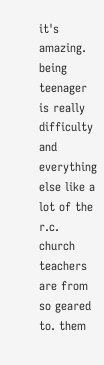it's amazing. being teenager is really difficulty and everything else like a lot of the r.c. church teachers are from so geared to. them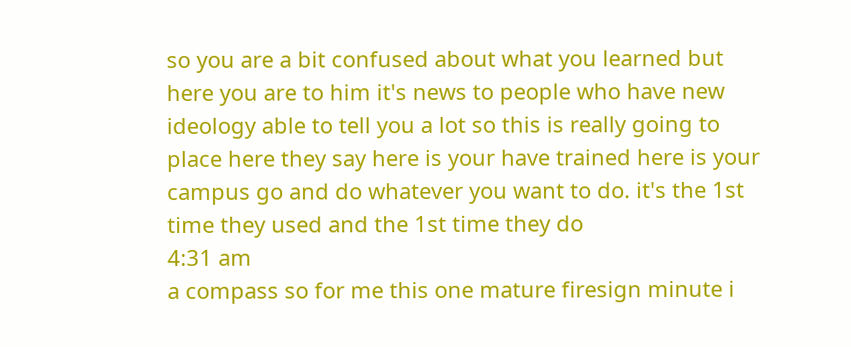so you are a bit confused about what you learned but here you are to him it's news to people who have new ideology able to tell you a lot so this is really going to place here they say here is your have trained here is your campus go and do whatever you want to do. it's the 1st time they used and the 1st time they do
4:31 am
a compass so for me this one mature firesign minute i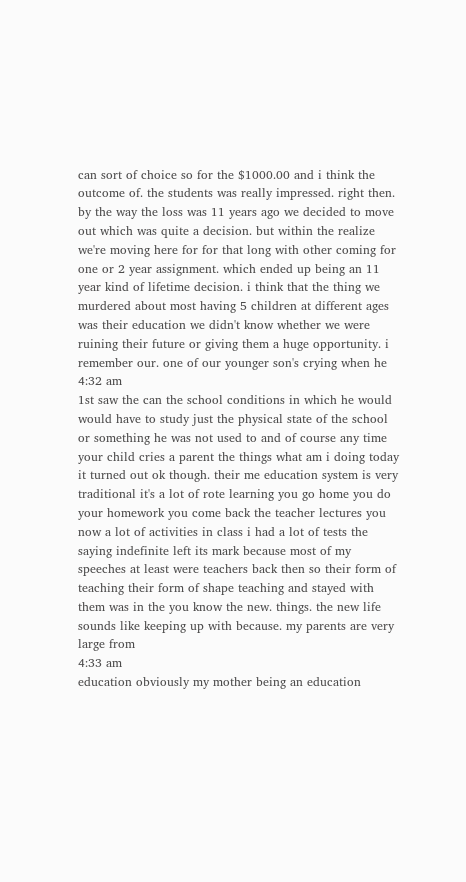can sort of choice so for the $1000.00 and i think the outcome of. the students was really impressed. right then. by the way the loss was 11 years ago we decided to move out which was quite a decision. but within the realize we're moving here for for that long with other coming for one or 2 year assignment. which ended up being an 11 year kind of lifetime decision. i think that the thing we murdered about most having 5 children at different ages was their education we didn't know whether we were ruining their future or giving them a huge opportunity. i remember our. one of our younger son's crying when he
4:32 am
1st saw the can the school conditions in which he would would have to study just the physical state of the school or something he was not used to and of course any time your child cries a parent the things what am i doing today it turned out ok though. their me education system is very traditional it's a lot of rote learning you go home you do your homework you come back the teacher lectures you now a lot of activities in class i had a lot of tests the saying indefinite left its mark because most of my speeches at least were teachers back then so their form of teaching their form of shape teaching and stayed with them was in the you know the new. things. the new life sounds like keeping up with because. my parents are very large from
4:33 am
education obviously my mother being an education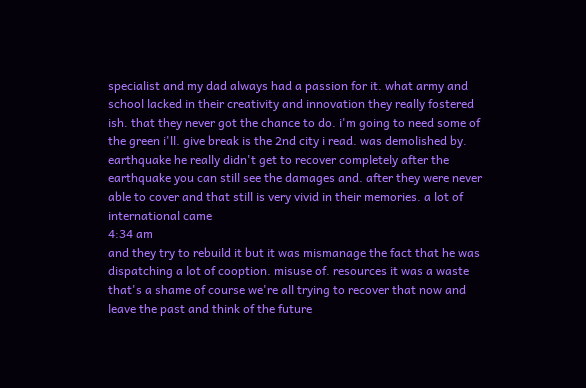specialist and my dad always had a passion for it. what army and school lacked in their creativity and innovation they really fostered ish. that they never got the chance to do. i'm going to need some of the green i'll. give break is the 2nd city i read. was demolished by. earthquake he really didn't get to recover completely after the earthquake you can still see the damages and. after they were never able to cover and that still is very vivid in their memories. a lot of international came
4:34 am
and they try to rebuild it but it was mismanage the fact that he was dispatching a lot of cooption. misuse of. resources it was a waste that's a shame of course we're all trying to recover that now and leave the past and think of the future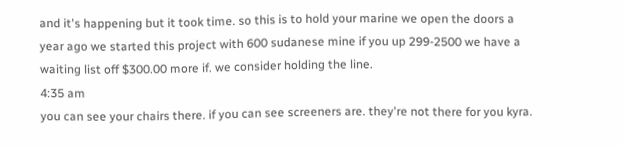and it's happening but it took time. so this is to hold your marine we open the doors a year ago we started this project with 600 sudanese mine if you up 299-2500 we have a waiting list off $300.00 more if. we consider holding the line.
4:35 am
you can see your chairs there. if you can see screeners are. they're not there for you kyra.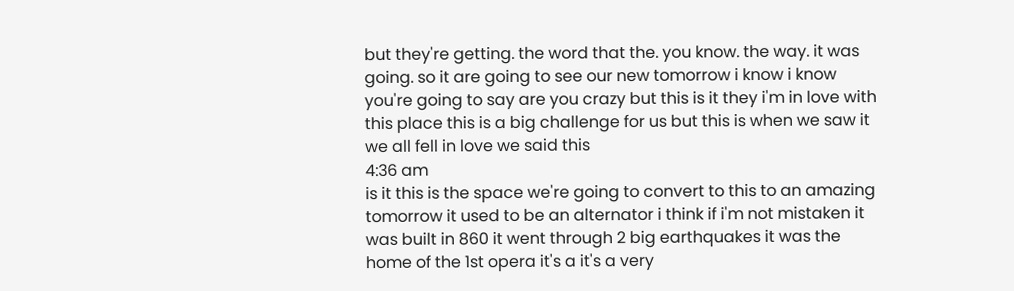but they're getting. the word that the. you know. the way. it was going. so it are going to see our new tomorrow i know i know you're going to say are you crazy but this is it they i'm in love with this place this is a big challenge for us but this is when we saw it we all fell in love we said this
4:36 am
is it this is the space we're going to convert to this to an amazing tomorrow it used to be an alternator i think if i'm not mistaken it was built in 860 it went through 2 big earthquakes it was the home of the 1st opera it's a it's a very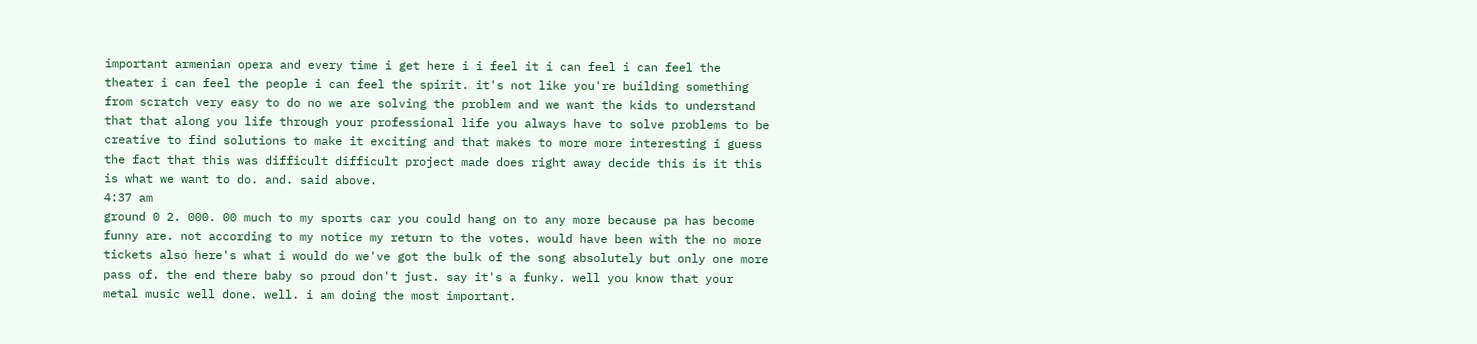important armenian opera and every time i get here i i feel it i can feel i can feel the theater i can feel the people i can feel the spirit. it's not like you're building something from scratch very easy to do no we are solving the problem and we want the kids to understand that that along you life through your professional life you always have to solve problems to be creative to find solutions to make it exciting and that makes to more more interesting i guess the fact that this was difficult difficult project made does right away decide this is it this is what we want to do. and. said above.
4:37 am
ground 0 2. 000. 00 much to my sports car you could hang on to any more because pa has become funny are. not according to my notice my return to the votes. would have been with the no more tickets also here's what i would do we've got the bulk of the song absolutely but only one more pass of. the end there baby so proud don't just. say it's a funky. well you know that your metal music well done. well. i am doing the most important.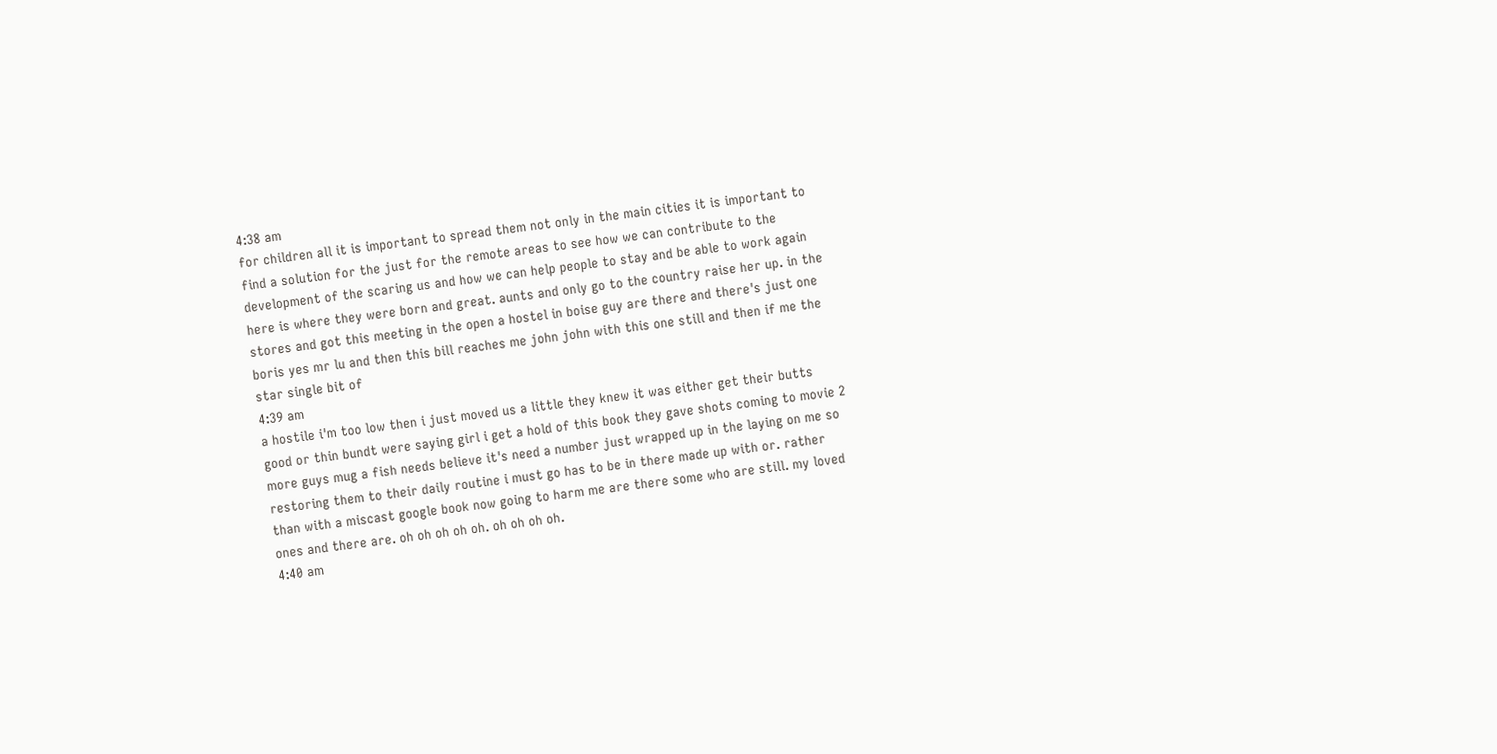4:38 am
for children all it is important to spread them not only in the main cities it is important to find a solution for the just for the remote areas to see how we can contribute to the development of the scaring us and how we can help people to stay and be able to work again here is where they were born and great. aunts and only go to the country raise her up. in the stores and got this meeting in the open a hostel in boise guy are there and there's just one boris yes mr lu and then this bill reaches me john john with this one still and then if me the star single bit of
4:39 am
a hostile i'm too low then i just moved us a little they knew it was either get their butts good or thin bundt were saying girl i get a hold of this book they gave shots coming to movie 2 more guys mug a fish needs believe it's need a number just wrapped up in the laying on me so restoring them to their daily routine i must go has to be in there made up with or. rather than with a miscast google book now going to harm me are there some who are still. my loved ones and there are. oh oh oh oh oh. oh oh oh oh.
4:40 am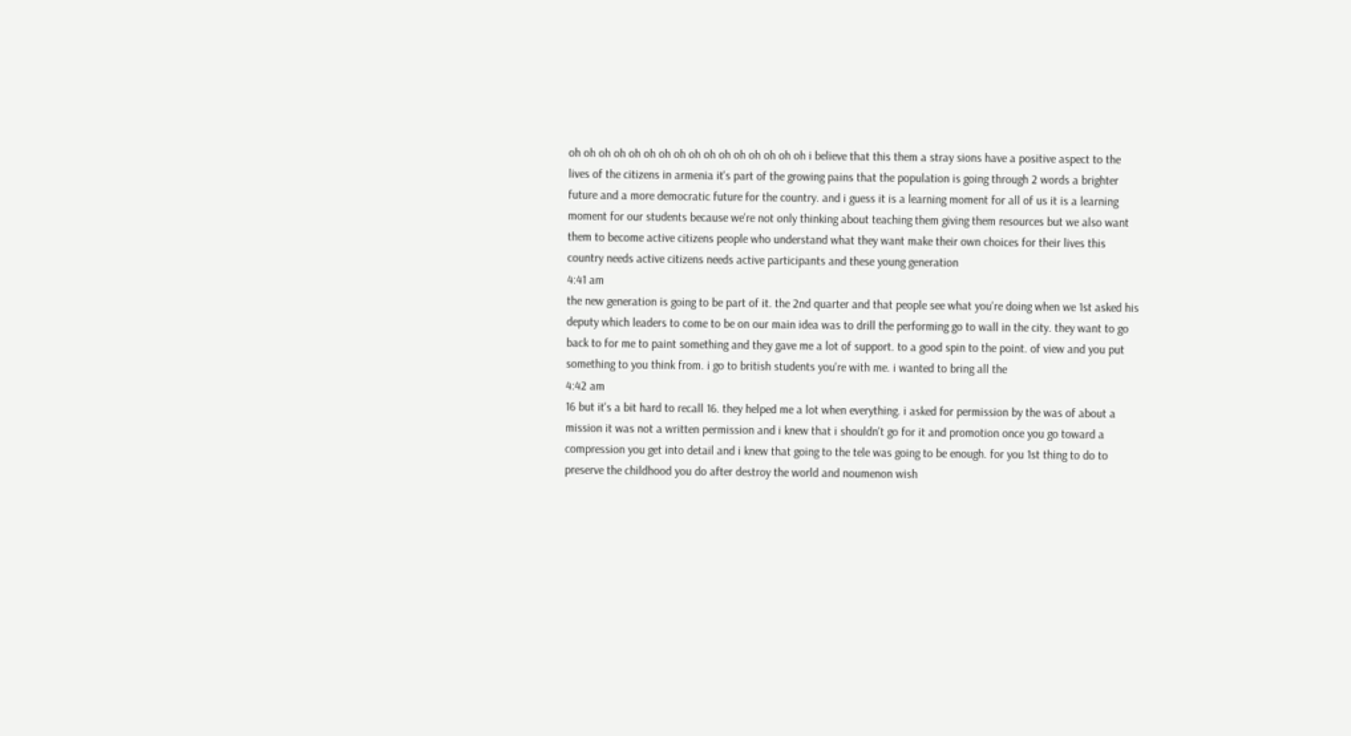oh oh oh oh oh oh oh oh oh oh oh oh oh oh oh oh i believe that this them a stray sions have a positive aspect to the lives of the citizens in armenia it's part of the growing pains that the population is going through 2 words a brighter future and a more democratic future for the country. and i guess it is a learning moment for all of us it is a learning moment for our students because we're not only thinking about teaching them giving them resources but we also want them to become active citizens people who understand what they want make their own choices for their lives this country needs active citizens needs active participants and these young generation
4:41 am
the new generation is going to be part of it. the 2nd quarter and that people see what you're doing when we 1st asked his deputy which leaders to come to be on our main idea was to drill the performing go to wall in the city. they want to go back to for me to paint something and they gave me a lot of support. to a good spin to the point. of view and you put something to you think from. i go to british students you're with me. i wanted to bring all the
4:42 am
16 but it's a bit hard to recall 16. they helped me a lot when everything. i asked for permission by the was of about a mission it was not a written permission and i knew that i shouldn't go for it and promotion once you go toward a compression you get into detail and i knew that going to the tele was going to be enough. for you 1st thing to do to preserve the childhood you do after destroy the world and noumenon wish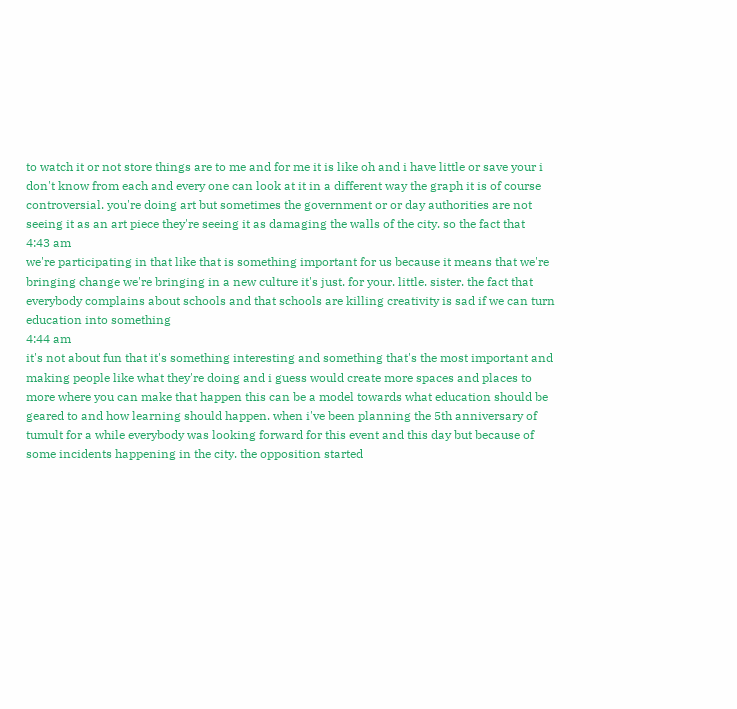to watch it or not store things are to me and for me it is like oh and i have little or save your i don't know from each and every one can look at it in a different way the graph it is of course controversial. you're doing art but sometimes the government or or day authorities are not seeing it as an art piece they're seeing it as damaging the walls of the city. so the fact that
4:43 am
we're participating in that like that is something important for us because it means that we're bringing change we're bringing in a new culture it's just. for your. little. sister. the fact that everybody complains about schools and that schools are killing creativity is sad if we can turn education into something
4:44 am
it's not about fun that it's something interesting and something that's the most important and making people like what they're doing and i guess would create more spaces and places to more where you can make that happen this can be a model towards what education should be geared to and how learning should happen. when i've been planning the 5th anniversary of tumult for a while everybody was looking forward for this event and this day but because of some incidents happening in the city. the opposition started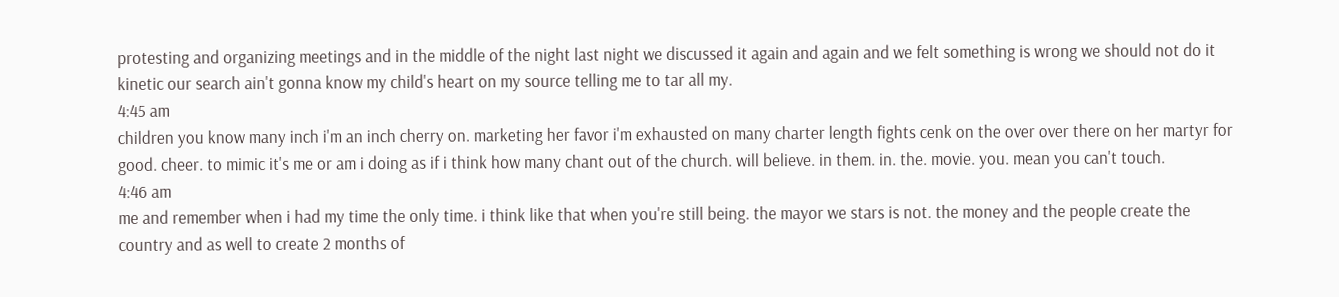protesting and organizing meetings and in the middle of the night last night we discussed it again and again and we felt something is wrong we should not do it kinetic our search ain't gonna know my child's heart on my source telling me to tar all my.
4:45 am
children you know many inch i'm an inch cherry on. marketing her favor i'm exhausted on many charter length fights cenk on the over over there on her martyr for good. cheer. to mimic it's me or am i doing as if i think how many chant out of the church. will believe. in them. in. the. movie. you. mean you can't touch.
4:46 am
me and remember when i had my time the only time. i think like that when you're still being. the mayor we stars is not. the money and the people create the country and as well to create 2 months of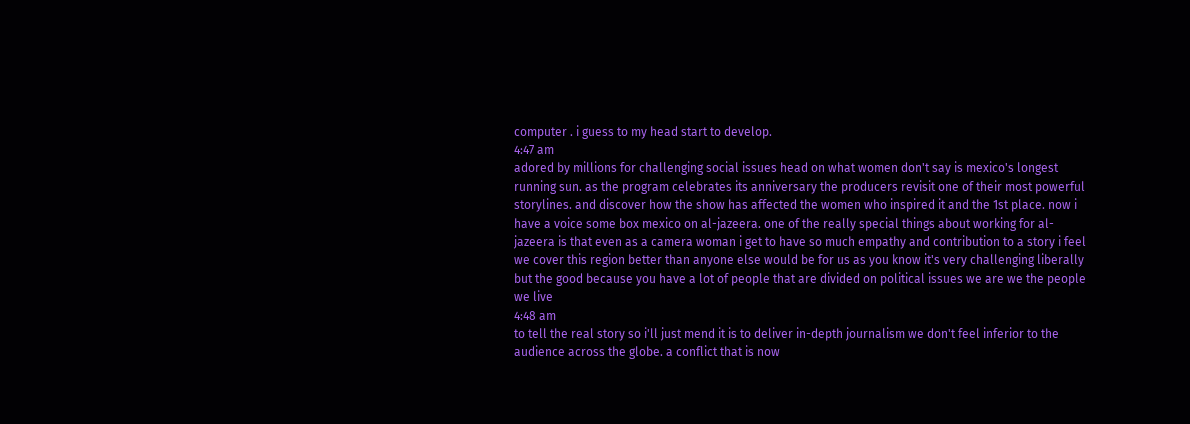computer . i guess to my head start to develop.
4:47 am
adored by millions for challenging social issues head on what women don't say is mexico's longest running sun. as the program celebrates its anniversary the producers revisit one of their most powerful storylines. and discover how the show has affected the women who inspired it and the 1st place. now i have a voice some box mexico on al-jazeera. one of the really special things about working for al-jazeera is that even as a camera woman i get to have so much empathy and contribution to a story i feel we cover this region better than anyone else would be for us as you know it's very challenging liberally but the good because you have a lot of people that are divided on political issues we are we the people we live
4:48 am
to tell the real story so i'll just mend it is to deliver in-depth journalism we don't feel inferior to the audience across the globe. a conflict that is now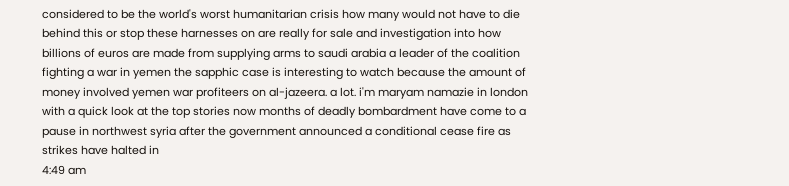considered to be the world's worst humanitarian crisis how many would not have to die behind this or stop these harnesses on are really for sale and investigation into how billions of euros are made from supplying arms to saudi arabia a leader of the coalition fighting a war in yemen the sapphic case is interesting to watch because the amount of money involved yemen war profiteers on al-jazeera. a lot. i'm maryam namazie in london with a quick look at the top stories now months of deadly bombardment have come to a pause in northwest syria after the government announced a conditional cease fire as strikes have halted in
4:49 am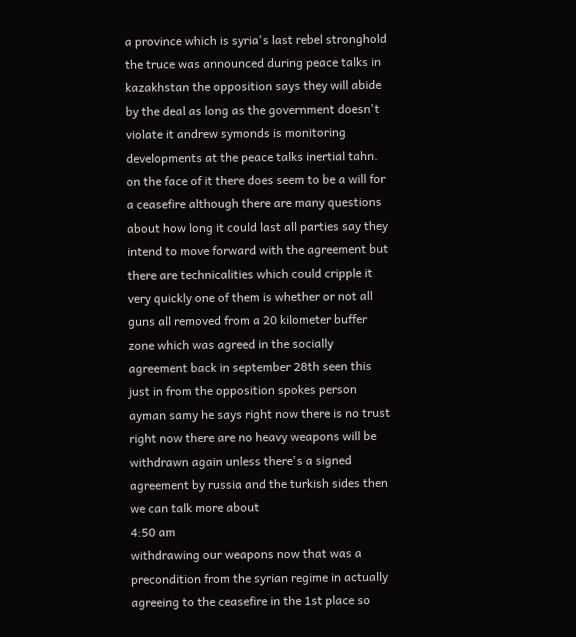a province which is syria's last rebel stronghold the truce was announced during peace talks in kazakhstan the opposition says they will abide by the deal as long as the government doesn't violate it andrew symonds is monitoring developments at the peace talks inertial tahn. on the face of it there does seem to be a will for a ceasefire although there are many questions about how long it could last all parties say they intend to move forward with the agreement but there are technicalities which could cripple it very quickly one of them is whether or not all guns all removed from a 20 kilometer buffer zone which was agreed in the socially agreement back in september 28th seen this just in from the opposition spokes person ayman samy he says right now there is no trust right now there are no heavy weapons will be withdrawn again unless there's a signed agreement by russia and the turkish sides then we can talk more about
4:50 am
withdrawing our weapons now that was a precondition from the syrian regime in actually agreeing to the ceasefire in the 1st place so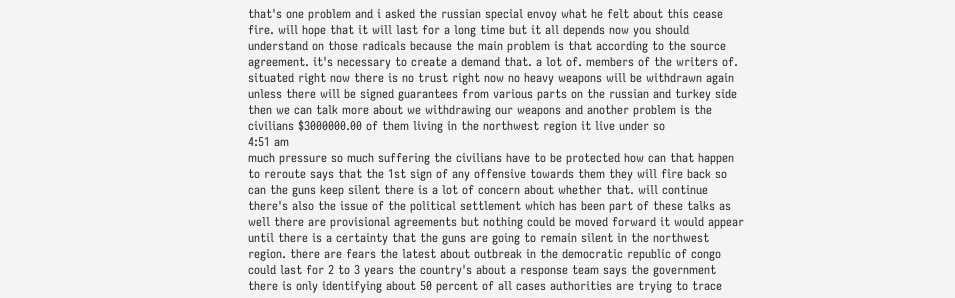that's one problem and i asked the russian special envoy what he felt about this cease fire. will hope that it will last for a long time but it all depends now you should understand on those radicals because the main problem is that according to the source agreement. it's necessary to create a demand that. a lot of. members of the writers of. situated right now there is no trust right now no heavy weapons will be withdrawn again unless there will be signed guarantees from various parts on the russian and turkey side then we can talk more about we withdrawing our weapons and another problem is the civilians $3000000.00 of them living in the northwest region it live under so
4:51 am
much pressure so much suffering the civilians have to be protected how can that happen to reroute says that the 1st sign of any offensive towards them they will fire back so can the guns keep silent there is a lot of concern about whether that. will continue there's also the issue of the political settlement which has been part of these talks as well there are provisional agreements but nothing could be moved forward it would appear until there is a certainty that the guns are going to remain silent in the northwest region. there are fears the latest about outbreak in the democratic republic of congo could last for 2 to 3 years the country's about a response team says the government there is only identifying about 50 percent of all cases authorities are trying to trace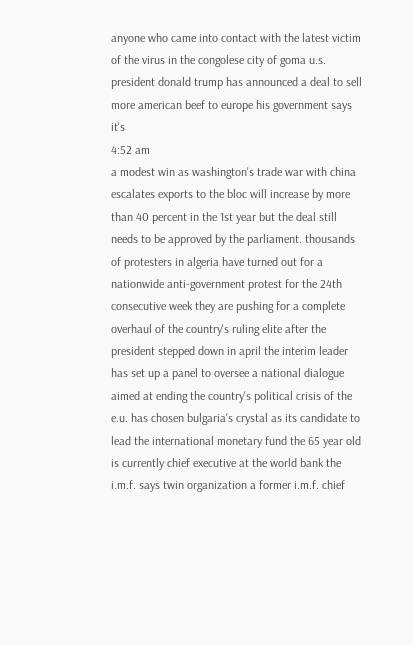anyone who came into contact with the latest victim of the virus in the congolese city of goma u.s. president donald trump has announced a deal to sell more american beef to europe his government says it's
4:52 am
a modest win as washington's trade war with china escalates exports to the bloc will increase by more than 40 percent in the 1st year but the deal still needs to be approved by the parliament. thousands of protesters in algeria have turned out for a nationwide anti-government protest for the 24th consecutive week they are pushing for a complete overhaul of the country's ruling elite after the president stepped down in april the interim leader has set up a panel to oversee a national dialogue aimed at ending the country's political crisis of the e.u. has chosen bulgaria's crystal as its candidate to lead the international monetary fund the 65 year old is currently chief executive at the world bank the i.m.f. says twin organization a former i.m.f. chief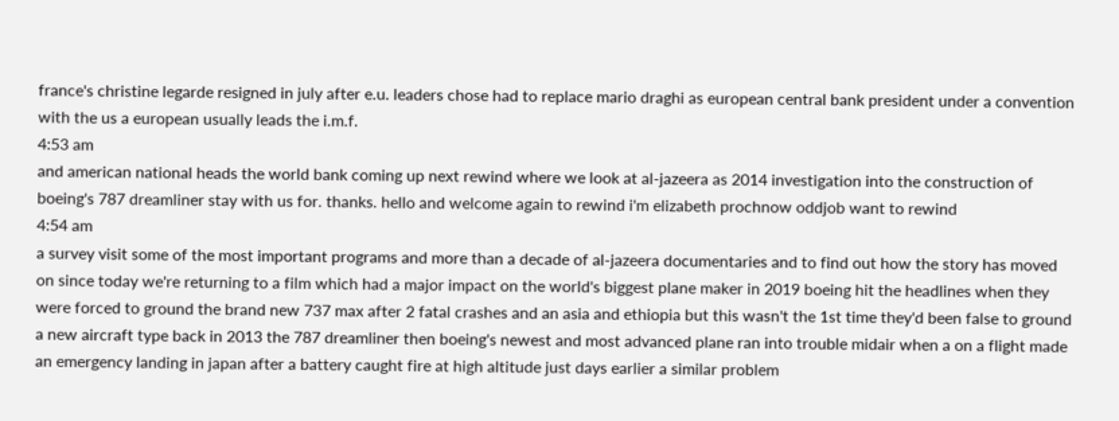france's christine legarde resigned in july after e.u. leaders chose had to replace mario draghi as european central bank president under a convention with the us a european usually leads the i.m.f.
4:53 am
and american national heads the world bank coming up next rewind where we look at al-jazeera as 2014 investigation into the construction of boeing's 787 dreamliner stay with us for. thanks. hello and welcome again to rewind i'm elizabeth prochnow oddjob want to rewind
4:54 am
a survey visit some of the most important programs and more than a decade of al-jazeera documentaries and to find out how the story has moved on since today we're returning to a film which had a major impact on the world's biggest plane maker in 2019 boeing hit the headlines when they were forced to ground the brand new 737 max after 2 fatal crashes and an asia and ethiopia but this wasn't the 1st time they'd been false to ground a new aircraft type back in 2013 the 787 dreamliner then boeing's newest and most advanced plane ran into trouble midair when a on a flight made an emergency landing in japan after a battery caught fire at high altitude just days earlier a similar problem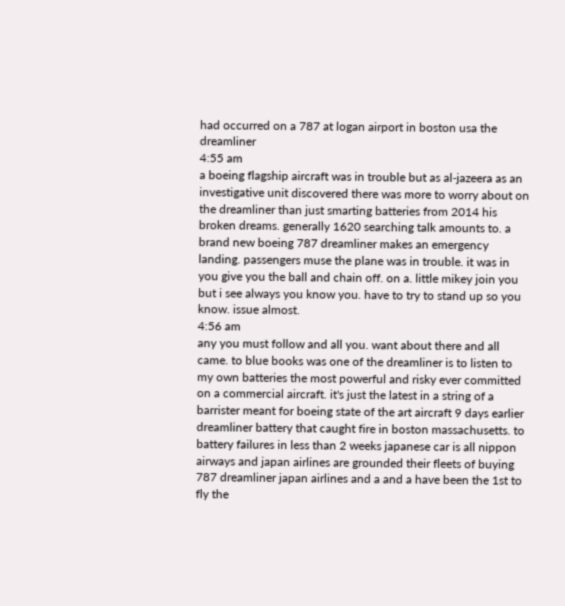had occurred on a 787 at logan airport in boston usa the dreamliner
4:55 am
a boeing flagship aircraft was in trouble but as al-jazeera as an investigative unit discovered there was more to worry about on the dreamliner than just smarting batteries from 2014 his broken dreams. generally 1620 searching talk amounts to. a brand new boeing 787 dreamliner makes an emergency landing. passengers muse the plane was in trouble. it was in you give you the ball and chain off. on a. little mikey join you but i see always you know you. have to try to stand up so you know. issue almost.
4:56 am
any you must follow and all you. want about there and all came. to blue books was one of the dreamliner is to listen to my own batteries the most powerful and risky ever committed on a commercial aircraft. it's just the latest in a string of a barrister meant for boeing state of the art aircraft 9 days earlier dreamliner battery that caught fire in boston massachusetts. to battery failures in less than 2 weeks japanese car is all nippon airways and japan airlines are grounded their fleets of buying 787 dreamliner japan airlines and a and a have been the 1st to fly the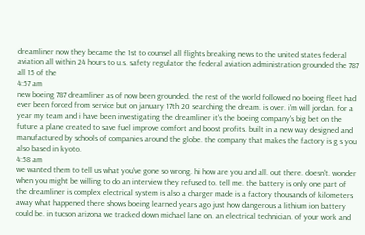dreamliner now they became the 1st to counsel all flights breaking news to the united states federal aviation all within 24 hours to u.s. safety regulator the federal aviation administration grounded the 787 all 15 of the
4:57 am
new boeing 787 dreamliner as of now been grounded. the rest of the world followed no boeing fleet had ever been forced from service but on january 17th 20 searching the dream. is over. i'm will jordan. for a year my team and i have been investigating the dreamliner it's the boeing company's big bet on the future a plane created to save fuel improve comfort and boost profits. built in a new way designed and manufactured by schools of companies around the globe. the company that makes the factory is g s you also based in kyoto.
4:58 am
we wanted them to tell us what you've gone so wrong. hi how are you and all. out there. doesn't. wonder when you might be willing to do an interview they refused to. tell me. the battery is only one part of the dreamliner is complex electrical system is also a charger made is a factory thousands of kilometers away what happened there shows boeing learned years ago just how dangerous a lithium ion battery could be. in tucson arizona we tracked down michael lane on. an electrical technician. of your work and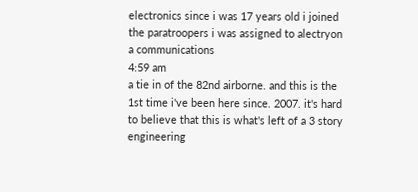electronics since i was 17 years old i joined the paratroopers i was assigned to alectryon a communications
4:59 am
a tie in of the 82nd airborne. and this is the 1st time i've been here since. 2007. it's hard to believe that this is what's left of a 3 story engineering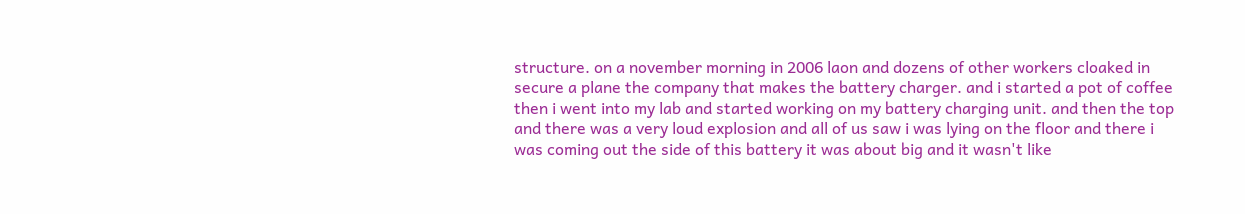structure. on a november morning in 2006 laon and dozens of other workers cloaked in secure a plane the company that makes the battery charger. and i started a pot of coffee then i went into my lab and started working on my battery charging unit. and then the top and there was a very loud explosion and all of us saw i was lying on the floor and there i was coming out the side of this battery it was about big and it wasn't like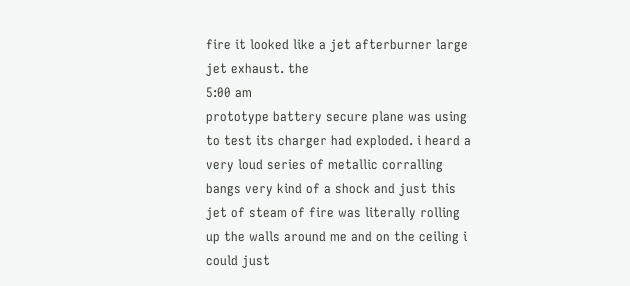fire it looked like a jet afterburner large jet exhaust. the
5:00 am
prototype battery secure plane was using to test its charger had exploded. i heard a very loud series of metallic corralling bangs very kind of a shock and just this jet of steam of fire was literally rolling up the walls around me and on the ceiling i could just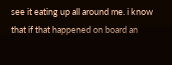see it eating up all around me. i know that if that happened on board an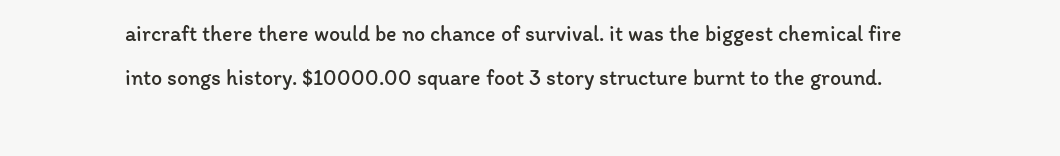aircraft there there would be no chance of survival. it was the biggest chemical fire into songs history. $10000.00 square foot 3 story structure burnt to the ground.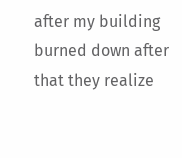after my building burned down after that they realize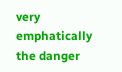very emphatically the danger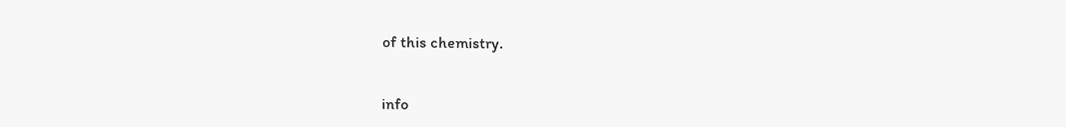of this chemistry.


info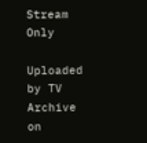Stream Only

Uploaded by TV Archive on